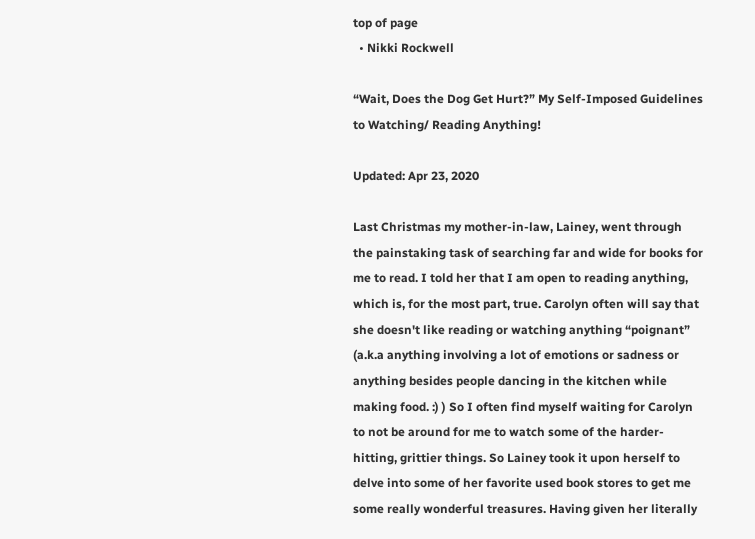top of page
  • Nikki Rockwell

“Wait, Does the Dog Get Hurt?” My Self-Imposed Guidelines to Watching/ Reading Anything!

Updated: Apr 23, 2020

Last Christmas my mother-in-law, Lainey, went through the painstaking task of searching far and wide for books for me to read. I told her that I am open to reading anything, which is, for the most part, true. Carolyn often will say that she doesn't like reading or watching anything “poignant” (a.k.a anything involving a lot of emotions or sadness or anything besides people dancing in the kitchen while making food. :) ) So I often find myself waiting for Carolyn to not be around for me to watch some of the harder-hitting, grittier things. So Lainey took it upon herself to delve into some of her favorite used book stores to get me some really wonderful treasures. Having given her literally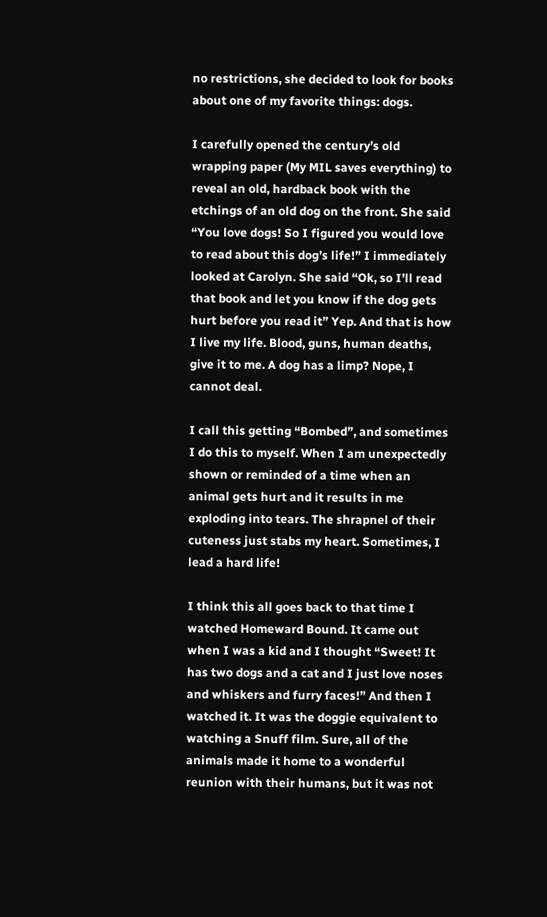no restrictions, she decided to look for books about one of my favorite things: dogs.

I carefully opened the century’s old wrapping paper (My MIL saves everything) to reveal an old, hardback book with the etchings of an old dog on the front. She said “You love dogs! So I figured you would love to read about this dog’s life!” I immediately looked at Carolyn. She said “Ok, so I’ll read that book and let you know if the dog gets hurt before you read it” Yep. And that is how I live my life. Blood, guns, human deaths, give it to me. A dog has a limp? Nope, I cannot deal.

I call this getting “Bombed”, and sometimes I do this to myself. When I am unexpectedly shown or reminded of a time when an animal gets hurt and it results in me exploding into tears. The shrapnel of their cuteness just stabs my heart. Sometimes, I lead a hard life!

I think this all goes back to that time I watched Homeward Bound. It came out when I was a kid and I thought “Sweet! It has two dogs and a cat and I just love noses and whiskers and furry faces!” And then I watched it. It was the doggie equivalent to watching a Snuff film. Sure, all of the animals made it home to a wonderful reunion with their humans, but it was not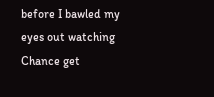before I bawled my eyes out watching Chance get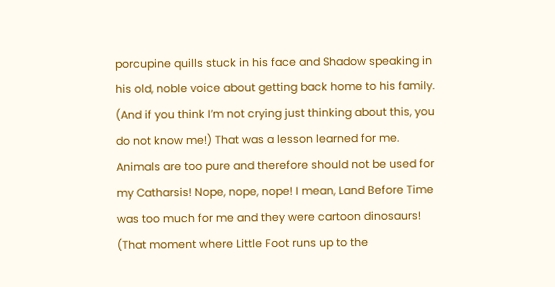porcupine quills stuck in his face and Shadow speaking in his old, noble voice about getting back home to his family. (And if you think I’m not crying just thinking about this, you do not know me!) That was a lesson learned for me. Animals are too pure and therefore should not be used for my Catharsis! Nope, nope, nope! I mean, Land Before Time was too much for me and they were cartoon dinosaurs! (That moment where Little Foot runs up to the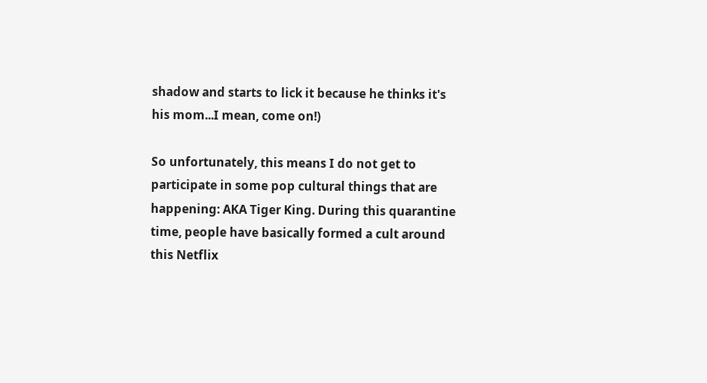shadow and starts to lick it because he thinks it's his mom...I mean, come on!)

So unfortunately, this means I do not get to participate in some pop cultural things that are happening: AKA Tiger King. During this quarantine time, people have basically formed a cult around this Netflix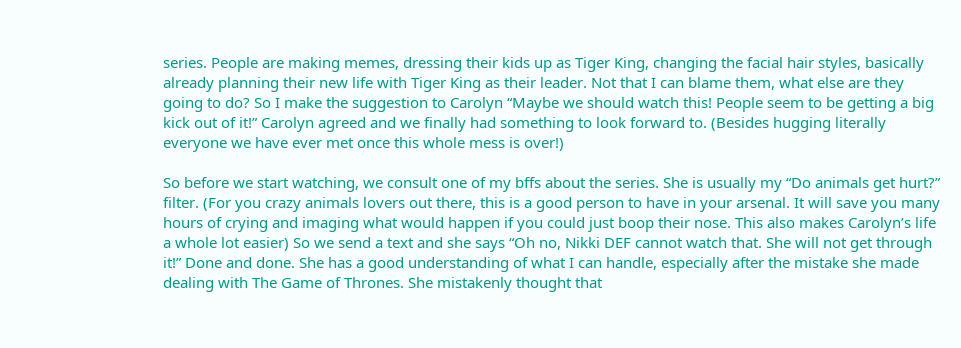series. People are making memes, dressing their kids up as Tiger King, changing the facial hair styles, basically already planning their new life with Tiger King as their leader. Not that I can blame them, what else are they going to do? So I make the suggestion to Carolyn “Maybe we should watch this! People seem to be getting a big kick out of it!” Carolyn agreed and we finally had something to look forward to. (Besides hugging literally everyone we have ever met once this whole mess is over!)

So before we start watching, we consult one of my bffs about the series. She is usually my “Do animals get hurt?” filter. (For you crazy animals lovers out there, this is a good person to have in your arsenal. It will save you many hours of crying and imaging what would happen if you could just boop their nose. This also makes Carolyn’s life a whole lot easier) So we send a text and she says “Oh no, Nikki DEF cannot watch that. She will not get through it!” Done and done. She has a good understanding of what I can handle, especially after the mistake she made dealing with The Game of Thrones. She mistakenly thought that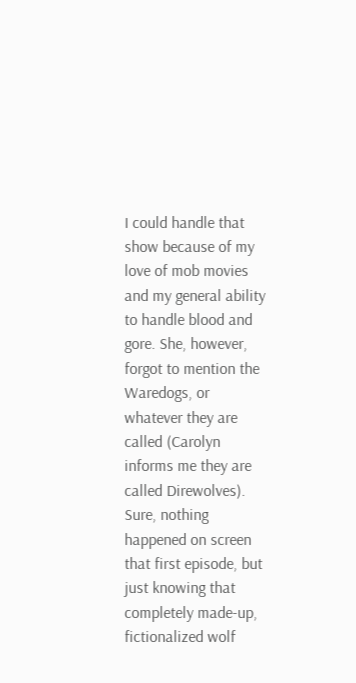I could handle that show because of my love of mob movies and my general ability to handle blood and gore. She, however, forgot to mention the Waredogs, or whatever they are called (Carolyn informs me they are called Direwolves). Sure, nothing happened on screen that first episode, but just knowing that completely made-up, fictionalized wolf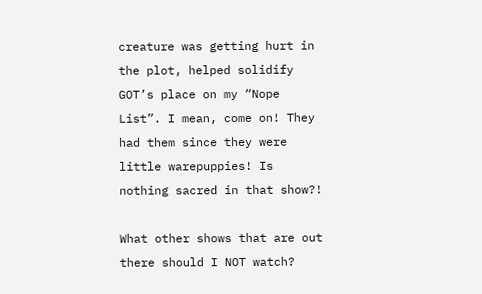creature was getting hurt in the plot, helped solidify GOT’s place on my “Nope List”. I mean, come on! They had them since they were little warepuppies! Is nothing sacred in that show?!

What other shows that are out there should I NOT watch?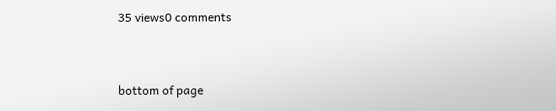35 views0 comments


bottom of page